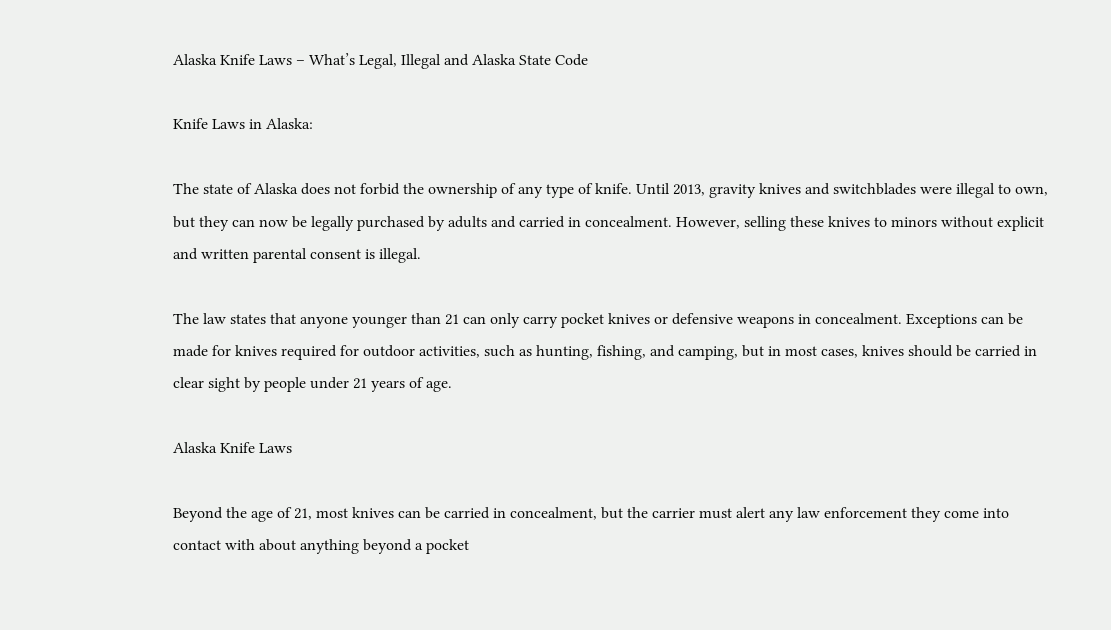Alaska Knife Laws – What’s Legal, Illegal and Alaska State Code

Knife Laws in Alaska:

The state of Alaska does not forbid the ownership of any type of knife. Until 2013, gravity knives and switchblades were illegal to own, but they can now be legally purchased by adults and carried in concealment. However, selling these knives to minors without explicit and written parental consent is illegal.

The law states that anyone younger than 21 can only carry pocket knives or defensive weapons in concealment. Exceptions can be made for knives required for outdoor activities, such as hunting, fishing, and camping, but in most cases, knives should be carried in clear sight by people under 21 years of age.

Alaska Knife Laws

Beyond the age of 21, most knives can be carried in concealment, but the carrier must alert any law enforcement they come into contact with about anything beyond a pocket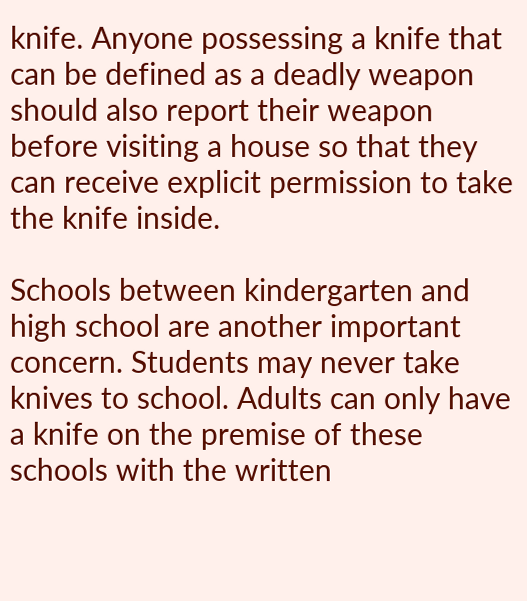knife. Anyone possessing a knife that can be defined as a deadly weapon should also report their weapon before visiting a house so that they can receive explicit permission to take the knife inside.

Schools between kindergarten and high school are another important concern. Students may never take knives to school. Adults can only have a knife on the premise of these schools with the written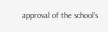approval of the school’s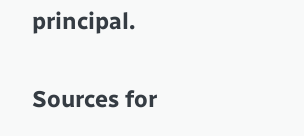principal.

Sources for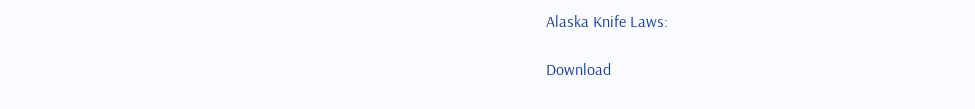Alaska Knife Laws:

Download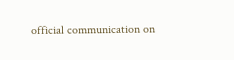official communication on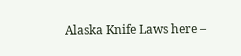Alaska Knife Laws here –